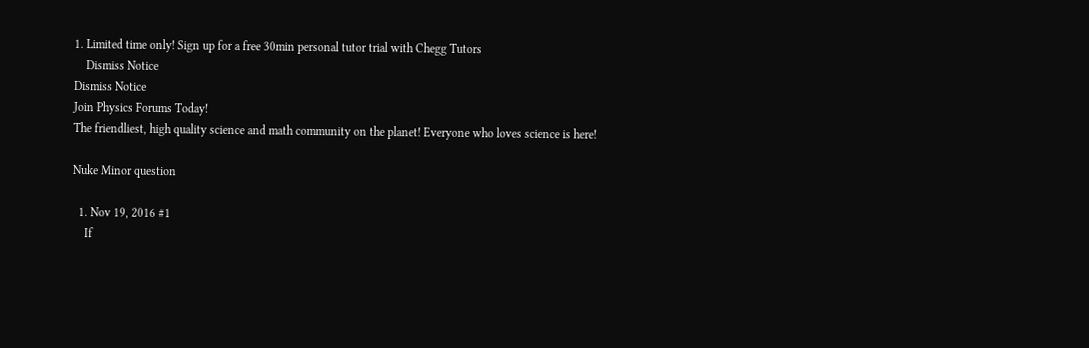1. Limited time only! Sign up for a free 30min personal tutor trial with Chegg Tutors
    Dismiss Notice
Dismiss Notice
Join Physics Forums Today!
The friendliest, high quality science and math community on the planet! Everyone who loves science is here!

Nuke Minor question

  1. Nov 19, 2016 #1
    If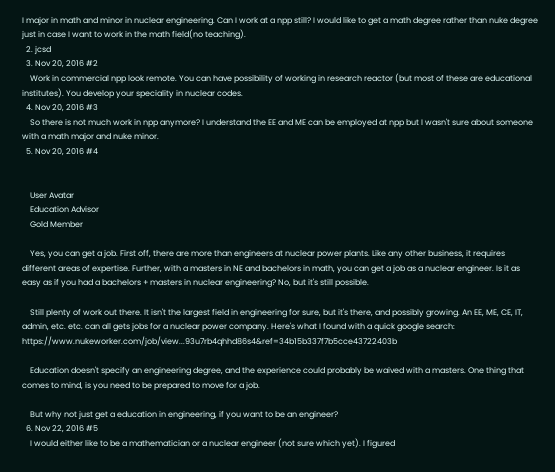I major in math and minor in nuclear engineering. Can I work at a npp still? I would like to get a math degree rather than nuke degree just in case I want to work in the math field(no teaching).
  2. jcsd
  3. Nov 20, 2016 #2
    Work in commercial npp look remote. You can have possibility of working in research reactor (but most of these are educational institutes). You develop your speciality in nuclear codes.
  4. Nov 20, 2016 #3
    So there is not much work in npp anymore? I understand the EE and ME can be employed at npp but I wasn't sure about someone with a math major and nuke minor.
  5. Nov 20, 2016 #4


    User Avatar
    Education Advisor
    Gold Member

    Yes, you can get a job. First off, there are more than engineers at nuclear power plants. Like any other business, it requires different areas of expertise. Further, with a masters in NE and bachelors in math, you can get a job as a nuclear engineer. Is it as easy as if you had a bachelors + masters in nuclear engineering? No, but it's still possible.

    Still plenty of work out there. It isn't the largest field in engineering for sure, but it's there, and possibly growing. An EE, ME, CE, IT, admin, etc. etc. can all gets jobs for a nuclear power company. Here's what I found with a quick google search: https://www.nukeworker.com/job/view...93u7rb4qhhd86s4&ref=34b15b337f7b5cce43722403b

    Education doesn't specify an engineering degree, and the experience could probably be waived with a masters. One thing that comes to mind, is you need to be prepared to move for a job.

    But why not just get a education in engineering, if you want to be an engineer?
  6. Nov 22, 2016 #5
    I would either like to be a mathematician or a nuclear engineer (not sure which yet). I figured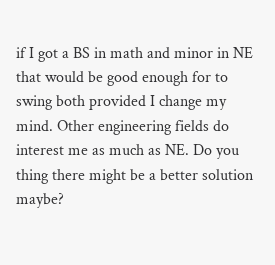if I got a BS in math and minor in NE that would be good enough for to swing both provided I change my mind. Other engineering fields do interest me as much as NE. Do you thing there might be a better solution maybe?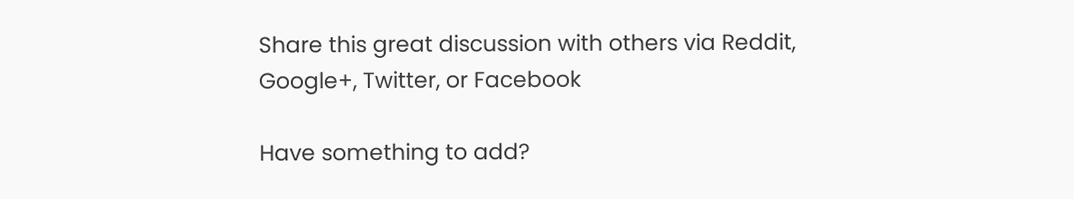Share this great discussion with others via Reddit, Google+, Twitter, or Facebook

Have something to add?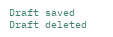Draft saved Draft deleted